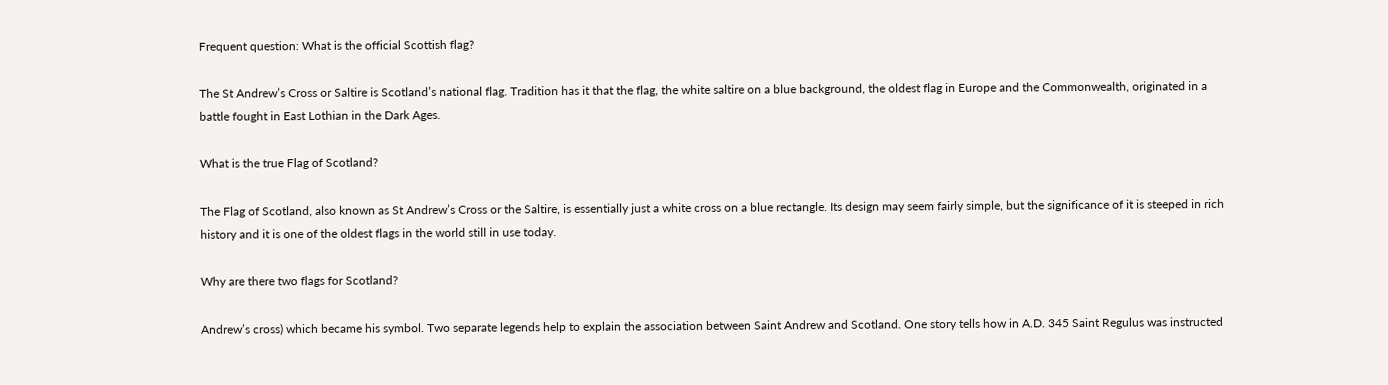Frequent question: What is the official Scottish flag?

The St Andrew’s Cross or Saltire is Scotland’s national flag. Tradition has it that the flag, the white saltire on a blue background, the oldest flag in Europe and the Commonwealth, originated in a battle fought in East Lothian in the Dark Ages.

What is the true Flag of Scotland?

The Flag of Scotland, also known as St Andrew’s Cross or the Saltire, is essentially just a white cross on a blue rectangle. Its design may seem fairly simple, but the significance of it is steeped in rich history and it is one of the oldest flags in the world still in use today.

Why are there two flags for Scotland?

Andrew’s cross) which became his symbol. Two separate legends help to explain the association between Saint Andrew and Scotland. One story tells how in A.D. 345 Saint Regulus was instructed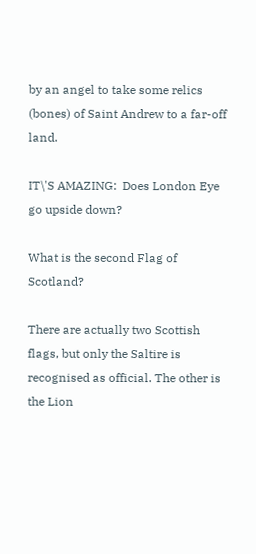by an angel to take some relics (bones) of Saint Andrew to a far-off land.

IT\'S AMAZING:  Does London Eye go upside down?

What is the second Flag of Scotland?

There are actually two Scottish flags, but only the Saltire is recognised as official. The other is the Lion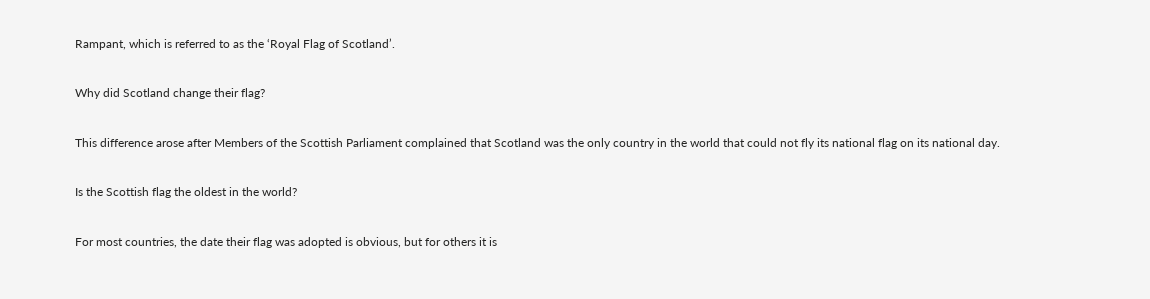Rampant, which is referred to as the ‘Royal Flag of Scotland’.

Why did Scotland change their flag?

This difference arose after Members of the Scottish Parliament complained that Scotland was the only country in the world that could not fly its national flag on its national day.

Is the Scottish flag the oldest in the world?

For most countries, the date their flag was adopted is obvious, but for others it is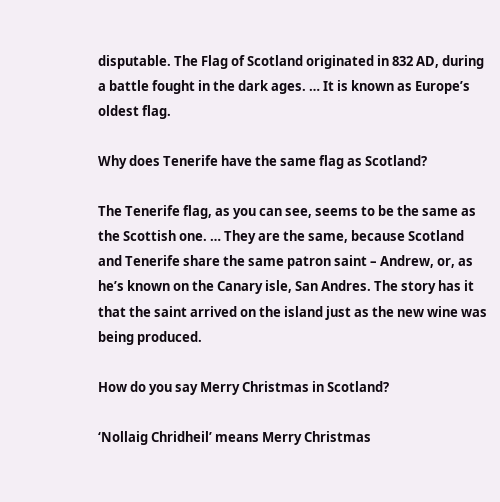disputable. The Flag of Scotland originated in 832 AD, during a battle fought in the dark ages. … It is known as Europe’s oldest flag.

Why does Tenerife have the same flag as Scotland?

The Tenerife flag, as you can see, seems to be the same as the Scottish one. … They are the same, because Scotland and Tenerife share the same patron saint – Andrew, or, as he’s known on the Canary isle, San Andres. The story has it that the saint arrived on the island just as the new wine was being produced.

How do you say Merry Christmas in Scotland?

‘Nollaig Chridheil’ means Merry Christmas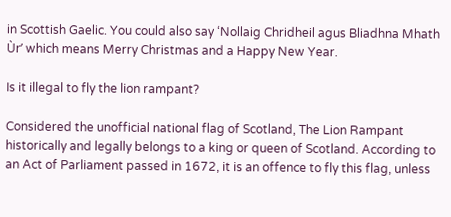in Scottish Gaelic. You could also say ‘Nollaig Chridheil agus Bliadhna Mhath Ùr’ which means Merry Christmas and a Happy New Year.

Is it illegal to fly the lion rampant?

Considered the unofficial national flag of Scotland, The Lion Rampant historically and legally belongs to a king or queen of Scotland. According to an Act of Parliament passed in 1672, it is an offence to fly this flag, unless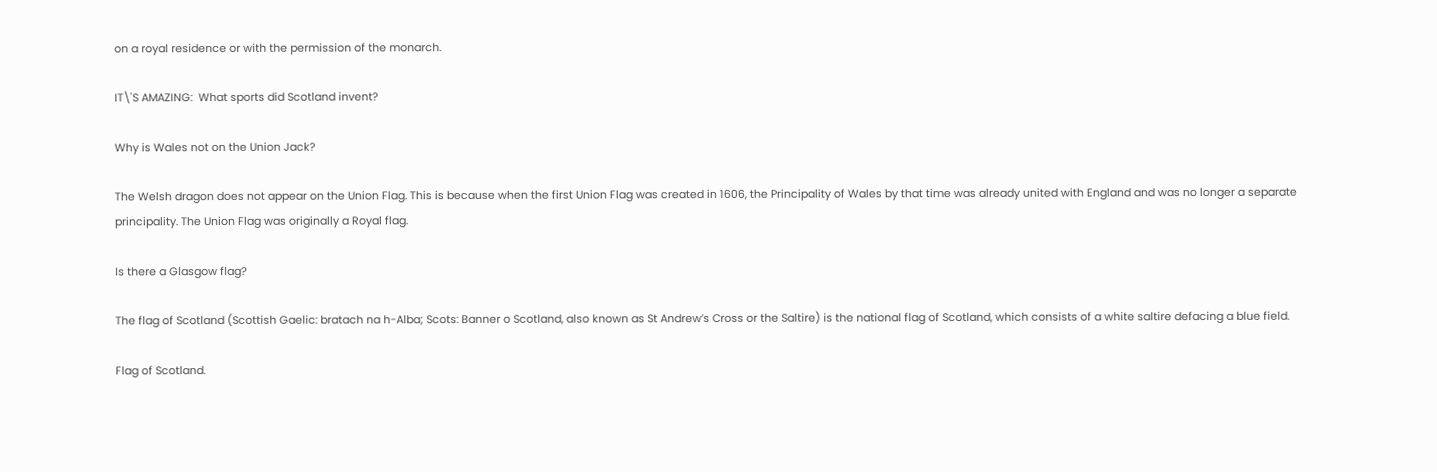on a royal residence or with the permission of the monarch.

IT\'S AMAZING:  What sports did Scotland invent?

Why is Wales not on the Union Jack?

The Welsh dragon does not appear on the Union Flag. This is because when the first Union Flag was created in 1606, the Principality of Wales by that time was already united with England and was no longer a separate principality. The Union Flag was originally a Royal flag.

Is there a Glasgow flag?

The flag of Scotland (Scottish Gaelic: bratach na h-Alba; Scots: Banner o Scotland, also known as St Andrew’s Cross or the Saltire) is the national flag of Scotland, which consists of a white saltire defacing a blue field.

Flag of Scotland.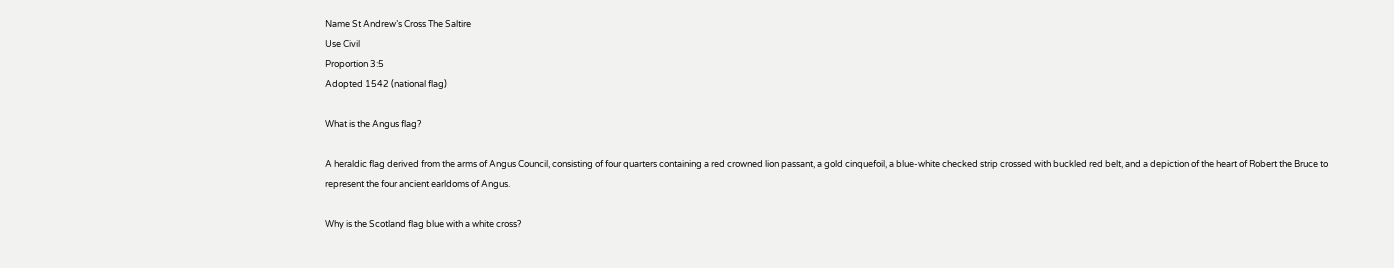Name St Andrew’s Cross The Saltire
Use Civil
Proportion 3:5
Adopted 1542 (national flag)

What is the Angus flag?

A heraldic flag derived from the arms of Angus Council, consisting of four quarters containing a red crowned lion passant, a gold cinquefoil, a blue-white checked strip crossed with buckled red belt, and a depiction of the heart of Robert the Bruce to represent the four ancient earldoms of Angus.

Why is the Scotland flag blue with a white cross?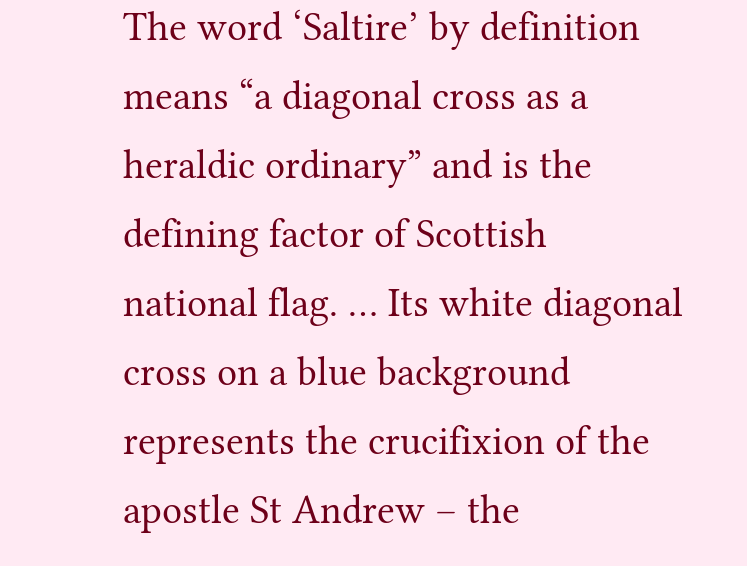The word ‘Saltire’ by definition means “a diagonal cross as a heraldic ordinary” and is the defining factor of Scottish national flag. … Its white diagonal cross on a blue background represents the crucifixion of the apostle St Andrew – the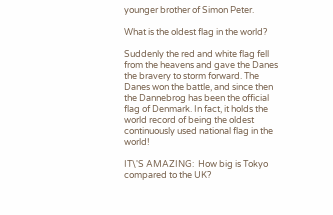younger brother of Simon Peter.

What is the oldest flag in the world?

Suddenly the red and white flag fell from the heavens and gave the Danes the bravery to storm forward. The Danes won the battle, and since then the Dannebrog has been the official flag of Denmark. In fact, it holds the world record of being the oldest continuously used national flag in the world!

IT\'S AMAZING:  How big is Tokyo compared to the UK?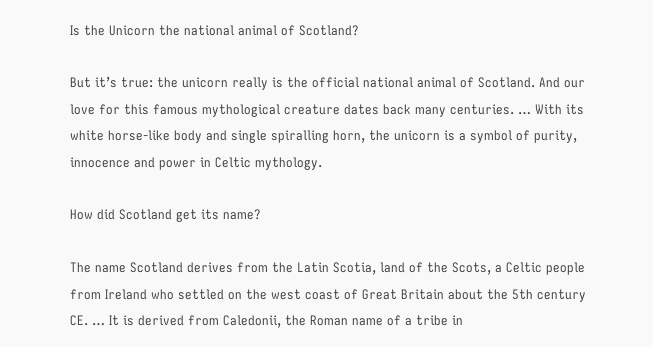Is the Unicorn the national animal of Scotland?

But it’s true: the unicorn really is the official national animal of Scotland. And our love for this famous mythological creature dates back many centuries. … With its white horse-like body and single spiralling horn, the unicorn is a symbol of purity, innocence and power in Celtic mythology.

How did Scotland get its name?

The name Scotland derives from the Latin Scotia, land of the Scots, a Celtic people from Ireland who settled on the west coast of Great Britain about the 5th century CE. … It is derived from Caledonii, the Roman name of a tribe in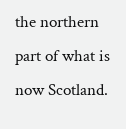the northern part of what is now Scotland.